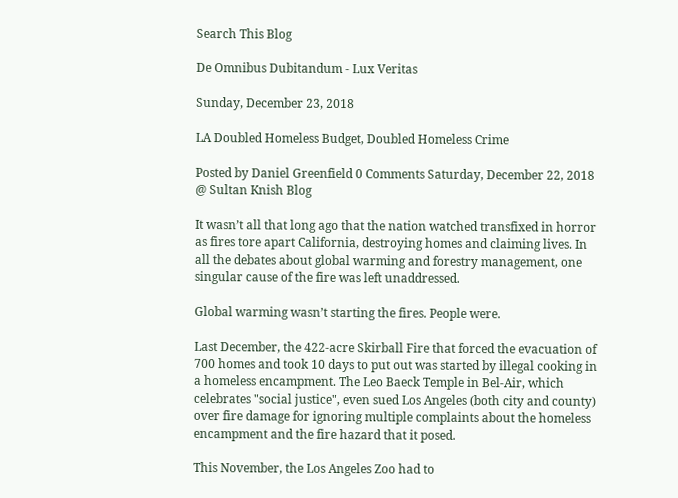Search This Blog

De Omnibus Dubitandum - Lux Veritas

Sunday, December 23, 2018

LA Doubled Homeless Budget, Doubled Homeless Crime

Posted by Daniel Greenfield 0 Comments Saturday, December 22, 2018 @ Sultan Knish Blog

It wasn’t all that long ago that the nation watched transfixed in horror as fires tore apart California, destroying homes and claiming lives. In all the debates about global warming and forestry management, one singular cause of the fire was left unaddressed.

Global warming wasn’t starting the fires. People were.

Last December, the 422-acre Skirball Fire that forced the evacuation of 700 homes and took 10 days to put out was started by illegal cooking in a homeless encampment. The Leo Baeck Temple in Bel-Air, which celebrates "social justice", even sued Los Angeles (both city and county) over fire damage for ignoring multiple complaints about the homeless encampment and the fire hazard that it posed.

This November, the Los Angeles Zoo had to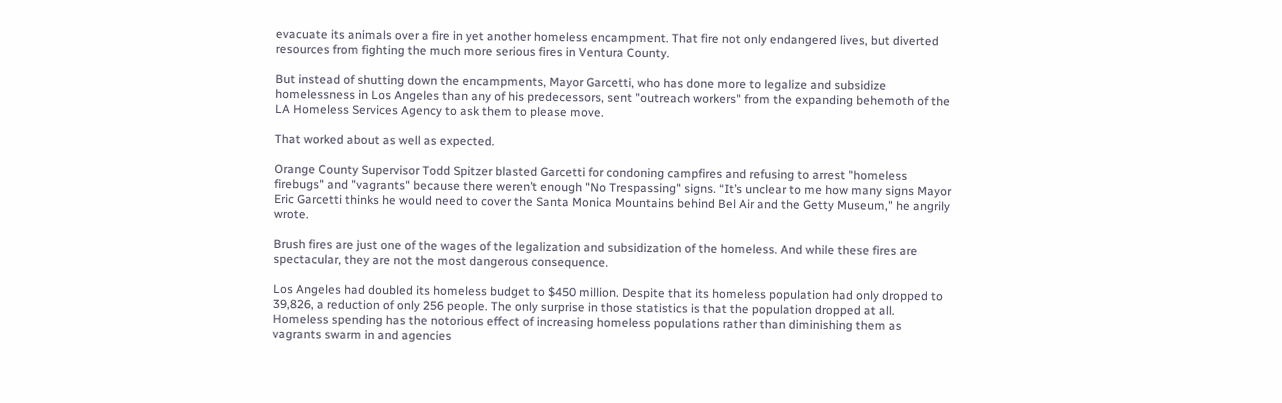evacuate its animals over a fire in yet another homeless encampment. That fire not only endangered lives, but diverted resources from fighting the much more serious fires in Ventura County.

But instead of shutting down the encampments, Mayor Garcetti, who has done more to legalize and subsidize homelessness in Los Angeles than any of his predecessors, sent "outreach workers" from the expanding behemoth of the LA Homeless Services Agency to ask them to please move.

That worked about as well as expected.

Orange County Supervisor Todd Spitzer blasted Garcetti for condoning campfires and refusing to arrest "homeless firebugs" and "vagrants" because there weren’t enough "No Trespassing" signs. “It’s unclear to me how many signs Mayor Eric Garcetti thinks he would need to cover the Santa Monica Mountains behind Bel Air and the Getty Museum," he angrily wrote.

Brush fires are just one of the wages of the legalization and subsidization of the homeless. And while these fires are spectacular, they are not the most dangerous consequence.

Los Angeles had doubled its homeless budget to $450 million. Despite that its homeless population had only dropped to 39,826, a reduction of only 256 people. The only surprise in those statistics is that the population dropped at all. Homeless spending has the notorious effect of increasing homeless populations rather than diminishing them as vagrants swarm in and agencies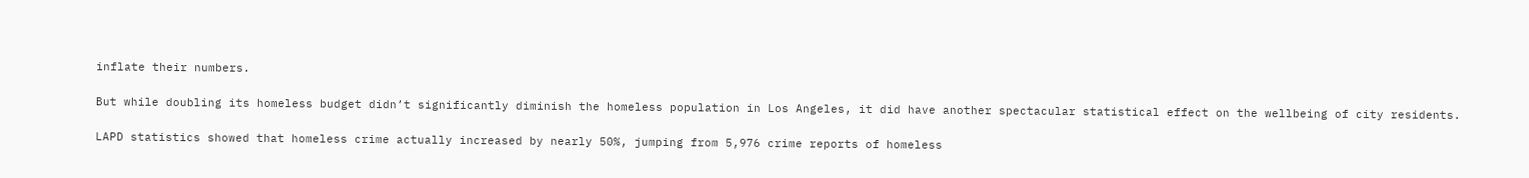inflate their numbers.

But while doubling its homeless budget didn’t significantly diminish the homeless population in Los Angeles, it did have another spectacular statistical effect on the wellbeing of city residents.

LAPD statistics showed that homeless crime actually increased by nearly 50%, jumping from 5,976 crime reports of homeless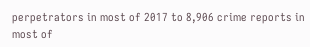perpetrators in most of 2017 to 8,906 crime reports in most of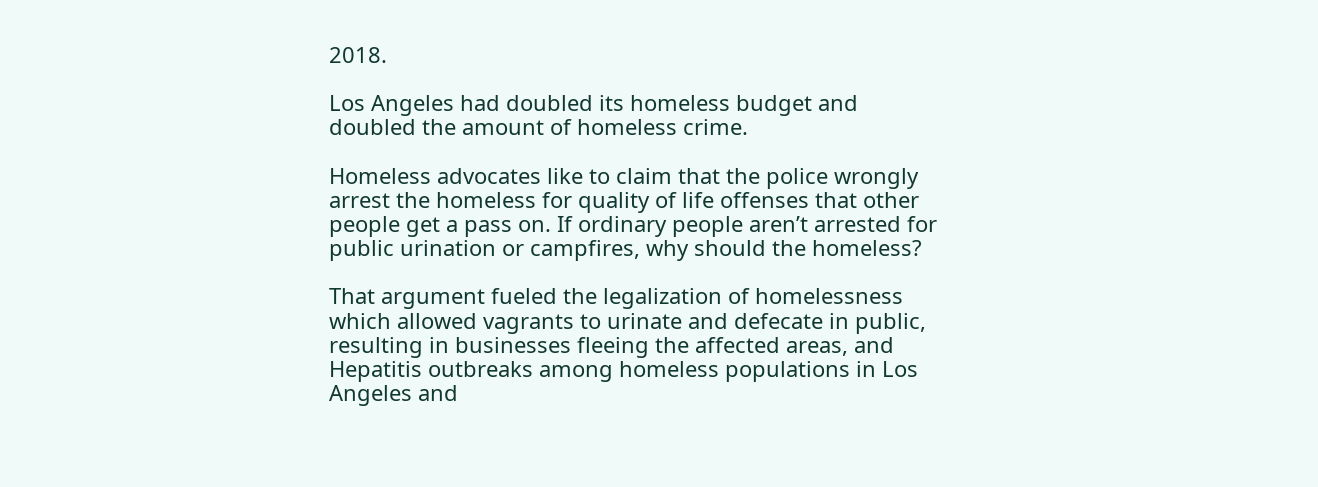2018.

Los Angeles had doubled its homeless budget and doubled the amount of homeless crime.

Homeless advocates like to claim that the police wrongly arrest the homeless for quality of life offenses that other people get a pass on. If ordinary people aren’t arrested for public urination or campfires, why should the homeless?

That argument fueled the legalization of homelessness which allowed vagrants to urinate and defecate in public, resulting in businesses fleeing the affected areas, and Hepatitis outbreaks among homeless populations in Los Angeles and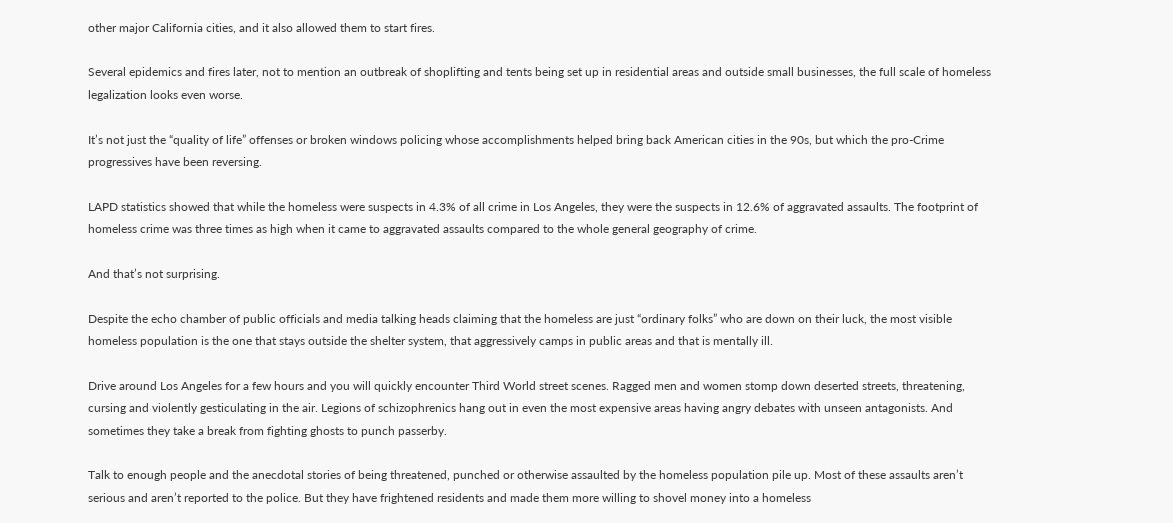other major California cities, and it also allowed them to start fires.

Several epidemics and fires later, not to mention an outbreak of shoplifting and tents being set up in residential areas and outside small businesses, the full scale of homeless legalization looks even worse.

It’s not just the “quality of life” offenses or broken windows policing whose accomplishments helped bring back American cities in the 90s, but which the pro-Crime progressives have been reversing.

LAPD statistics showed that while the homeless were suspects in 4.3% of all crime in Los Angeles, they were the suspects in 12.6% of aggravated assaults. The footprint of homeless crime was three times as high when it came to aggravated assaults compared to the whole general geography of crime.

And that’s not surprising.

Despite the echo chamber of public officials and media talking heads claiming that the homeless are just “ordinary folks” who are down on their luck, the most visible homeless population is the one that stays outside the shelter system, that aggressively camps in public areas and that is mentally ill.

Drive around Los Angeles for a few hours and you will quickly encounter Third World street scenes. Ragged men and women stomp down deserted streets, threatening, cursing and violently gesticulating in the air. Legions of schizophrenics hang out in even the most expensive areas having angry debates with unseen antagonists. And sometimes they take a break from fighting ghosts to punch passerby.

Talk to enough people and the anecdotal stories of being threatened, punched or otherwise assaulted by the homeless population pile up. Most of these assaults aren’t serious and aren’t reported to the police. But they have frightened residents and made them more willing to shovel money into a homeless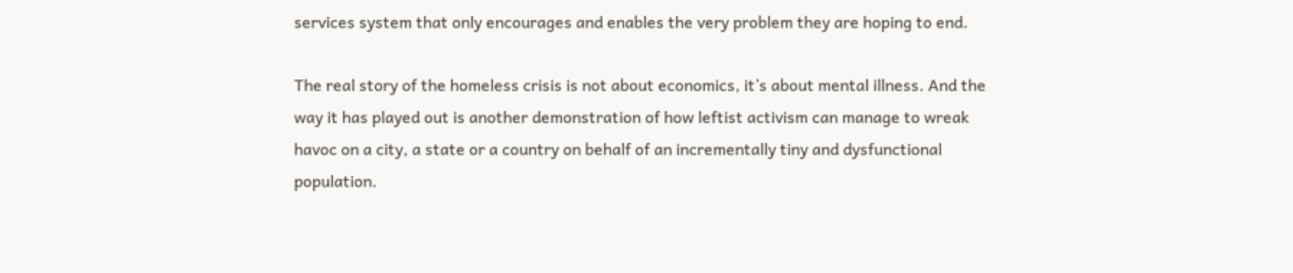services system that only encourages and enables the very problem they are hoping to end.

The real story of the homeless crisis is not about economics, it’s about mental illness. And the way it has played out is another demonstration of how leftist activism can manage to wreak havoc on a city, a state or a country on behalf of an incrementally tiny and dysfunctional population.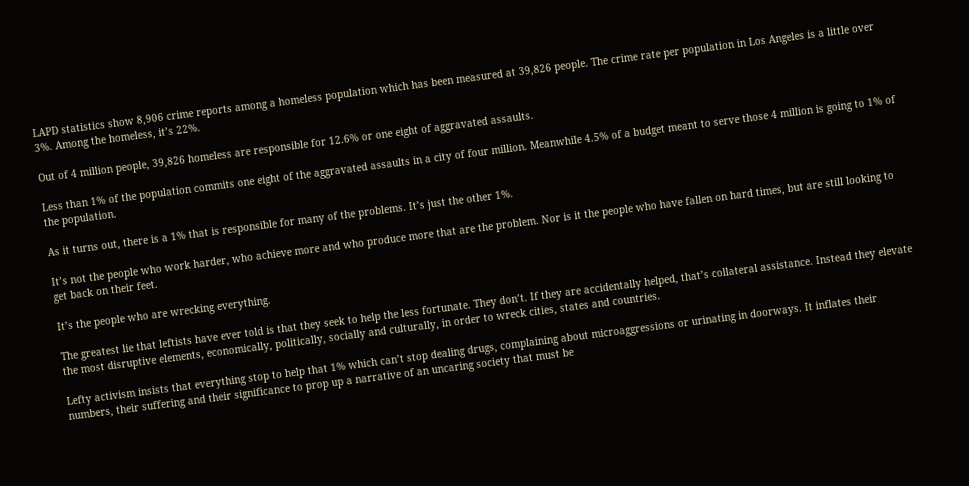LAPD statistics show 8,906 crime reports among a homeless population which has been measured at 39,826 people. The crime rate per population in Los Angeles is a little over 3%. Among the homeless, it’s 22%.

Out of 4 million people, 39,826 homeless are responsible for 12.6% or one eight of aggravated assaults.

Less than 1% of the population commits one eight of the aggravated assaults in a city of four million. Meanwhile 4.5% of a budget meant to serve those 4 million is going to 1% of the population.

As it turns out, there is a 1% that is responsible for many of the problems. It’s just the other 1%.

It’s not the people who work harder, who achieve more and who produce more that are the problem. Nor is it the people who have fallen on hard times, but are still looking to get back on their feet.

It’s the people who are wrecking everything.

The greatest lie that leftists have ever told is that they seek to help the less fortunate. They don’t. If they are accidentally helped, that’s collateral assistance. Instead they elevate the most disruptive elements, economically, politically, socially and culturally, in order to wreck cities, states and countries.

Lefty activism insists that everything stop to help that 1% which can’t stop dealing drugs, complaining about microaggressions or urinating in doorways. It inflates their numbers, their suffering and their significance to prop up a narrative of an uncaring society that must be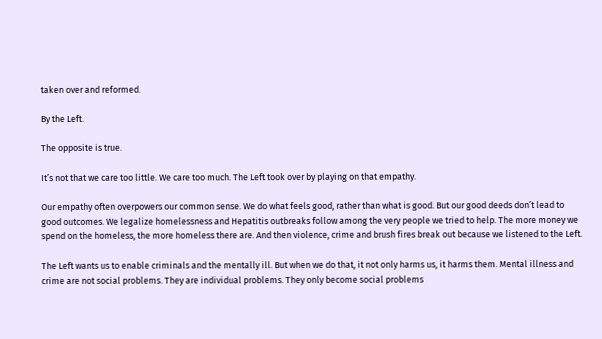taken over and reformed.

By the Left.

The opposite is true.

It’s not that we care too little. We care too much. The Left took over by playing on that empathy.

Our empathy often overpowers our common sense. We do what feels good, rather than what is good. But our good deeds don’t lead to good outcomes. We legalize homelessness and Hepatitis outbreaks follow among the very people we tried to help. The more money we spend on the homeless, the more homeless there are. And then violence, crime and brush fires break out because we listened to the Left.

The Left wants us to enable criminals and the mentally ill. But when we do that, it not only harms us, it harms them. Mental illness and crime are not social problems. They are individual problems. They only become social problems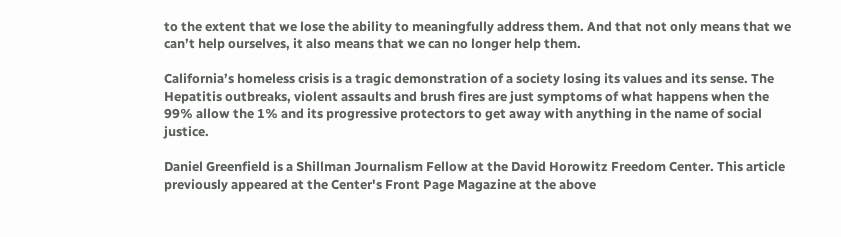to the extent that we lose the ability to meaningfully address them. And that not only means that we can’t help ourselves, it also means that we can no longer help them.

California’s homeless crisis is a tragic demonstration of a society losing its values and its sense. The Hepatitis outbreaks, violent assaults and brush fires are just symptoms of what happens when the 99% allow the 1% and its progressive protectors to get away with anything in the name of social justice.

Daniel Greenfield is a Shillman Journalism Fellow at the David Horowitz Freedom Center. This article previously appeared at the Center's Front Page Magazine at the above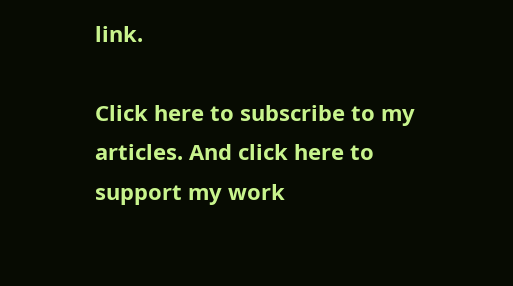link.

Click here to subscribe to my articles. And click here to support my work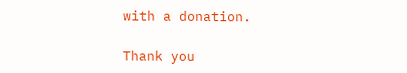with a donation.

Thank you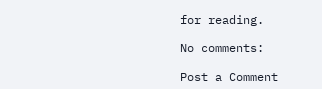for reading.

No comments:

Post a Comment